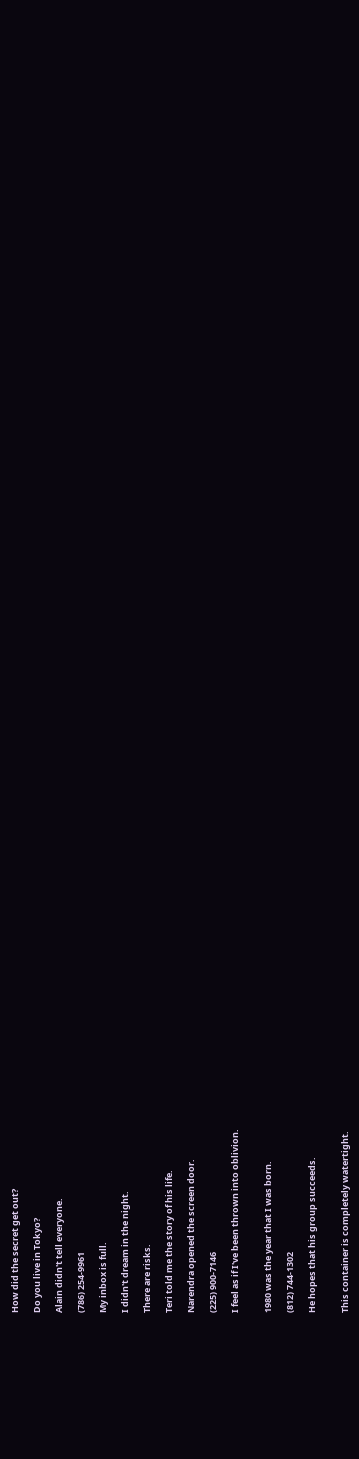How did the secret get out?

Do you live in Tokyo?

Alain didn't tell everyone.

(786) 254-9961

My inbox is full.

I didn't dream in the night.

There are risks.

Teri told me the story of his life.

Narendra opened the screen door.

(225) 900-7146

I feel as if I've been thrown into oblivion.


1980 was the year that I was born.

(812) 744-1302

He hopes that his group succeeds.


This container is completely watertight.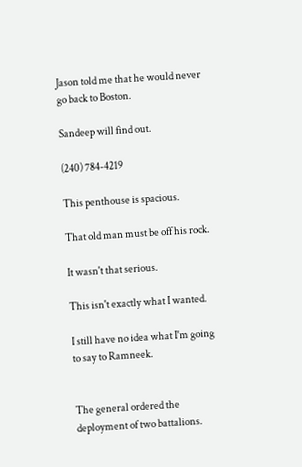Jason told me that he would never go back to Boston.

Sandeep will find out.

(240) 784-4219

This penthouse is spacious.

That old man must be off his rock.

It wasn't that serious.

This isn't exactly what I wanted.

I still have no idea what I'm going to say to Ramneek.


The general ordered the deployment of two battalions.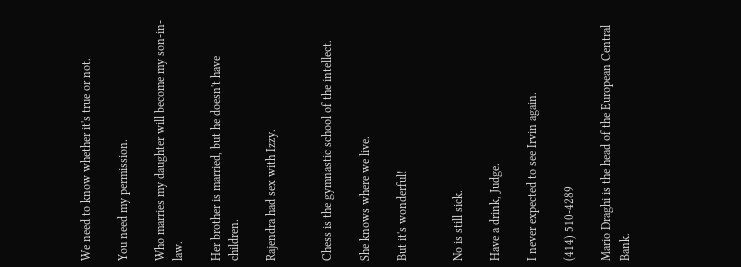We need to know whether it's true or not.

You need my permission.

Who marries my daughter will become my son-in-law.

Her brother is married, but he doesn't have children.

Rajendra had sex with Izzy.


Chess is the gymnastic school of the intellect.

She knows where we live.

But it's wonderful!


No is still sick.

Have a drink, Judge.

I never expected to see Irvin again.

(414) 510-4289

Mario Draghi is the head of the European Central Bank.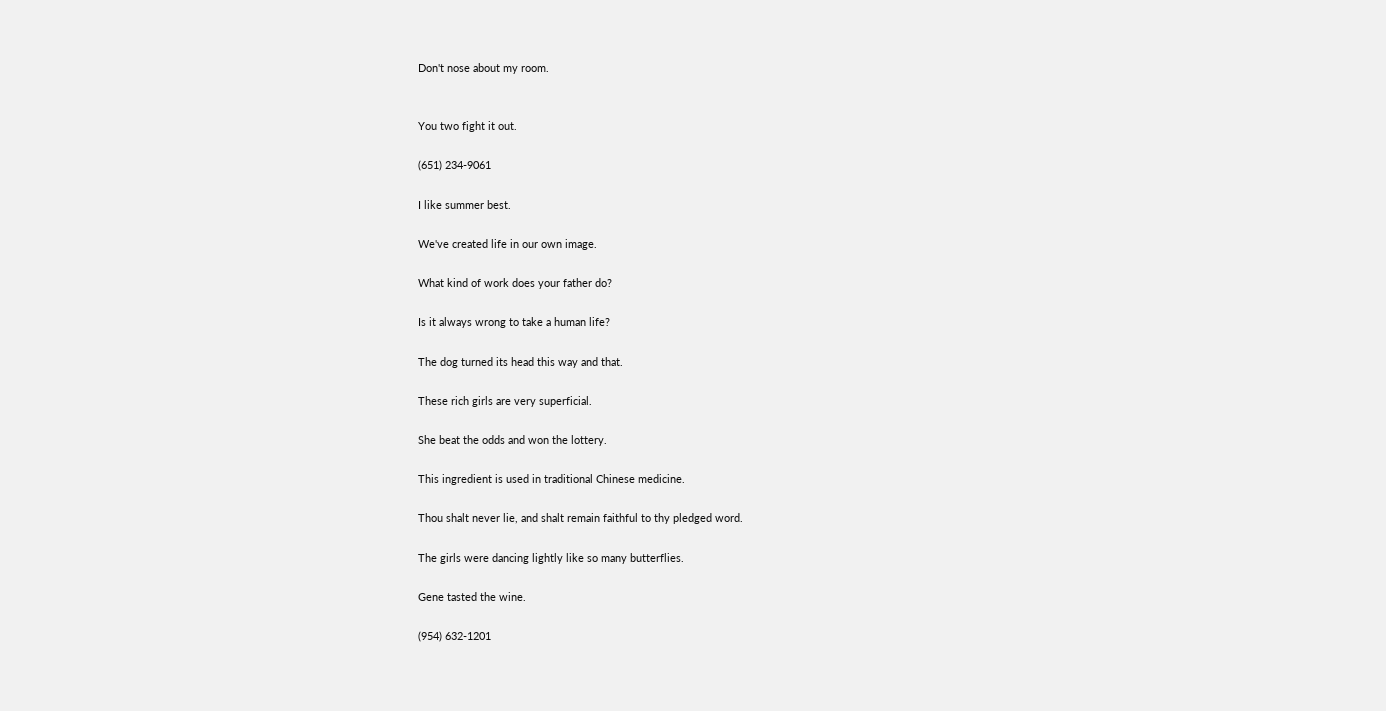Don't nose about my room.


You two fight it out.

(651) 234-9061

I like summer best.

We've created life in our own image.

What kind of work does your father do?

Is it always wrong to take a human life?

The dog turned its head this way and that.

These rich girls are very superficial.

She beat the odds and won the lottery.

This ingredient is used in traditional Chinese medicine.

Thou shalt never lie, and shalt remain faithful to thy pledged word.

The girls were dancing lightly like so many butterflies.

Gene tasted the wine.

(954) 632-1201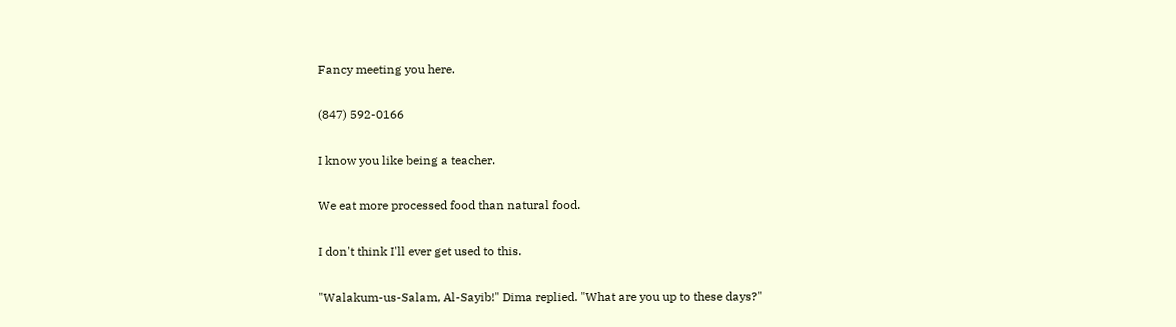Fancy meeting you here.

(847) 592-0166

I know you like being a teacher.

We eat more processed food than natural food.

I don't think I'll ever get used to this.

"Walakum-us-Salam, Al-Sayib!" Dima replied. "What are you up to these days?"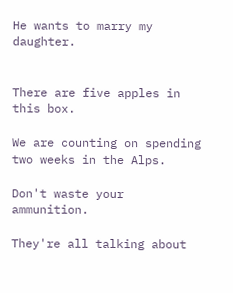He wants to marry my daughter.


There are five apples in this box.

We are counting on spending two weeks in the Alps.

Don't waste your ammunition.

They're all talking about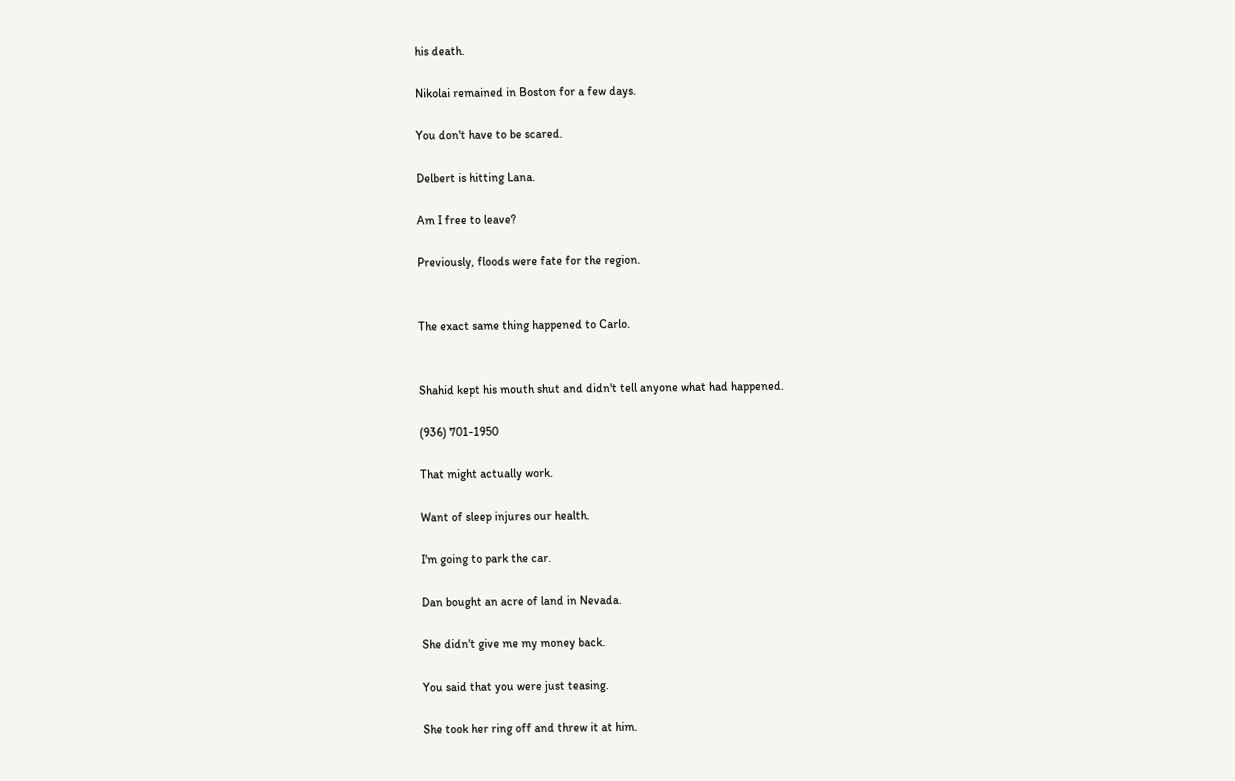his death.

Nikolai remained in Boston for a few days.

You don't have to be scared.

Delbert is hitting Lana.

Am I free to leave?

Previously, floods were fate for the region.


The exact same thing happened to Carlo.


Shahid kept his mouth shut and didn't tell anyone what had happened.

(936) 701-1950

That might actually work.

Want of sleep injures our health.

I'm going to park the car.

Dan bought an acre of land in Nevada.

She didn't give me my money back.

You said that you were just teasing.

She took her ring off and threw it at him.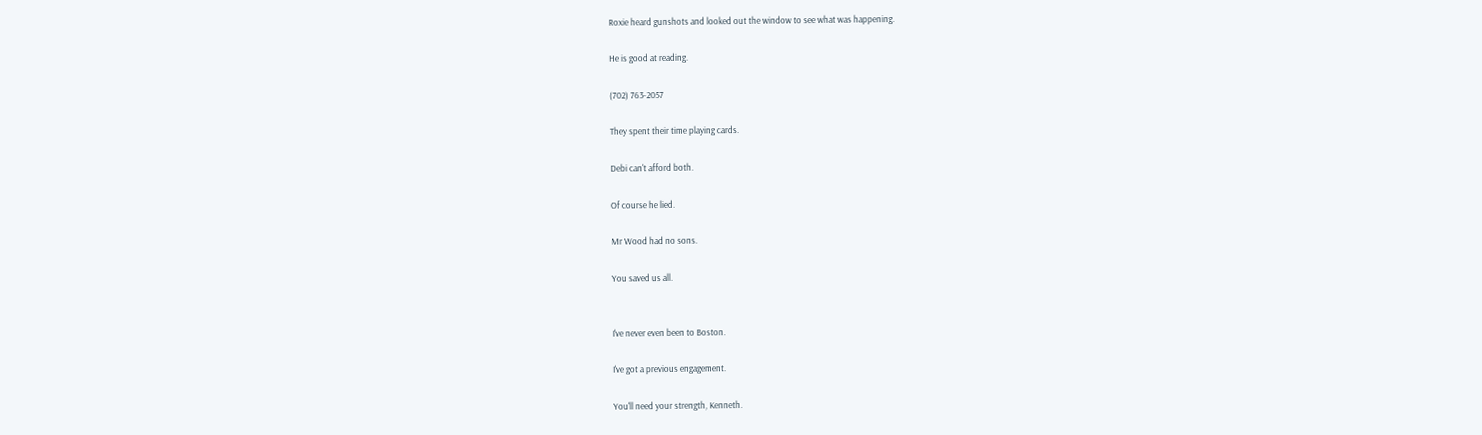Roxie heard gunshots and looked out the window to see what was happening.

He is good at reading.

(702) 763-2057

They spent their time playing cards.

Debi can't afford both.

Of course he lied.

Mr Wood had no sons.

You saved us all.


I've never even been to Boston.

I've got a previous engagement.

You'll need your strength, Kenneth.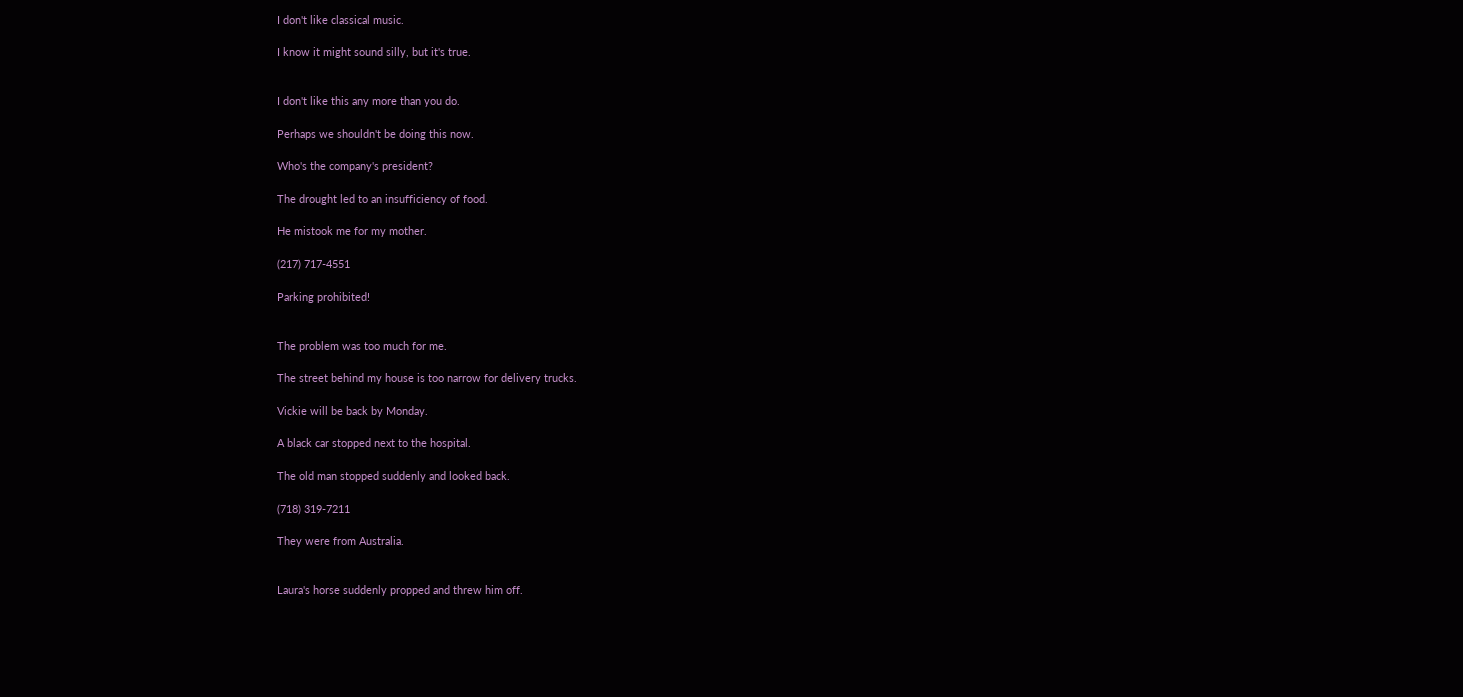I don't like classical music.

I know it might sound silly, but it's true.


I don't like this any more than you do.

Perhaps we shouldn't be doing this now.

Who's the company's president?

The drought led to an insufficiency of food.

He mistook me for my mother.

(217) 717-4551

Parking prohibited!


The problem was too much for me.

The street behind my house is too narrow for delivery trucks.

Vickie will be back by Monday.

A black car stopped next to the hospital.

The old man stopped suddenly and looked back.

(718) 319-7211

They were from Australia.


Laura's horse suddenly propped and threw him off.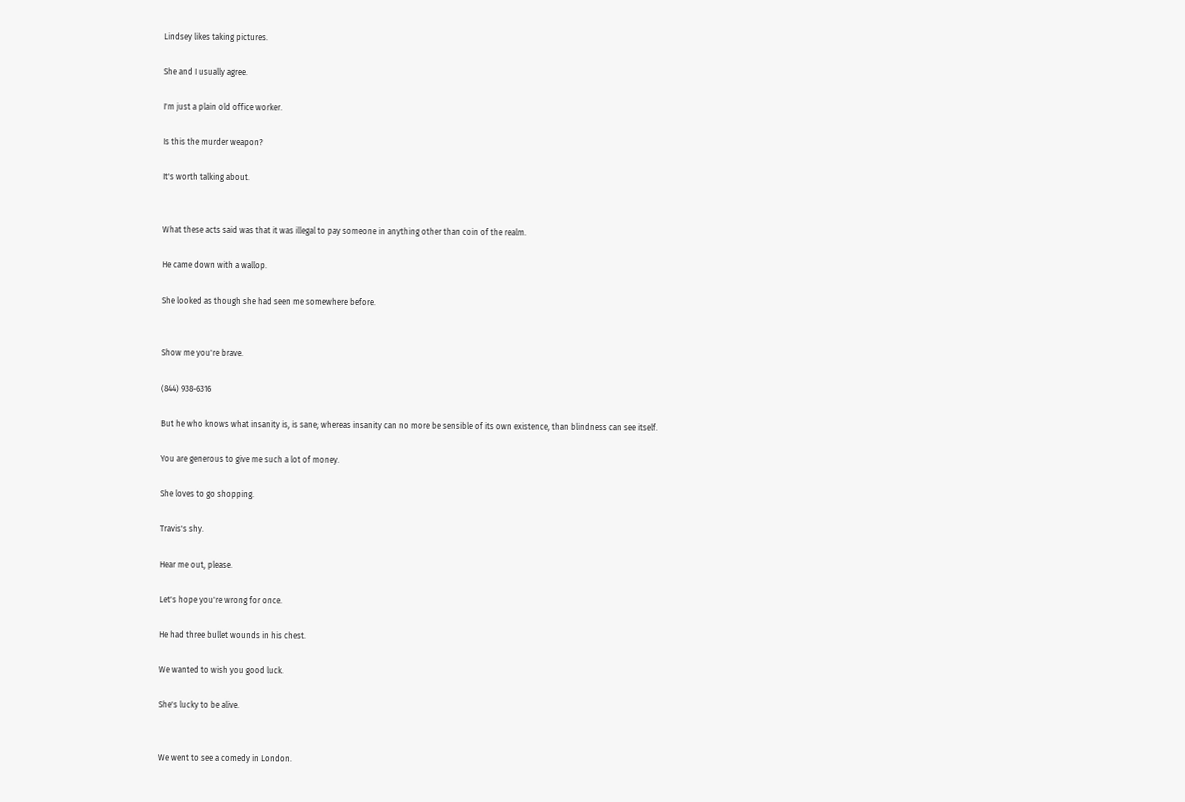Lindsey likes taking pictures.

She and I usually agree.

I'm just a plain old office worker.

Is this the murder weapon?

It's worth talking about.


What these acts said was that it was illegal to pay someone in anything other than coin of the realm.

He came down with a wallop.

She looked as though she had seen me somewhere before.


Show me you're brave.

(844) 938-6316

But he who knows what insanity is, is sane; whereas insanity can no more be sensible of its own existence, than blindness can see itself.

You are generous to give me such a lot of money.

She loves to go shopping.

Travis's shy.

Hear me out, please.

Let's hope you're wrong for once.

He had three bullet wounds in his chest.

We wanted to wish you good luck.

She's lucky to be alive.


We went to see a comedy in London.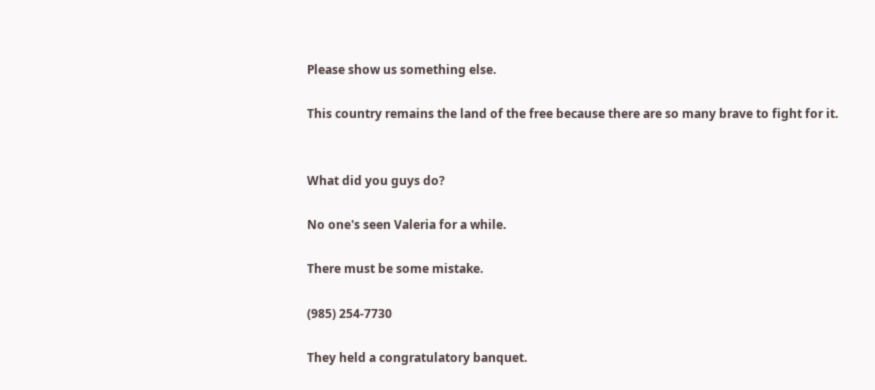Please show us something else.

This country remains the land of the free because there are so many brave to fight for it.


What did you guys do?

No one's seen Valeria for a while.

There must be some mistake.

(985) 254-7730

They held a congratulatory banquet.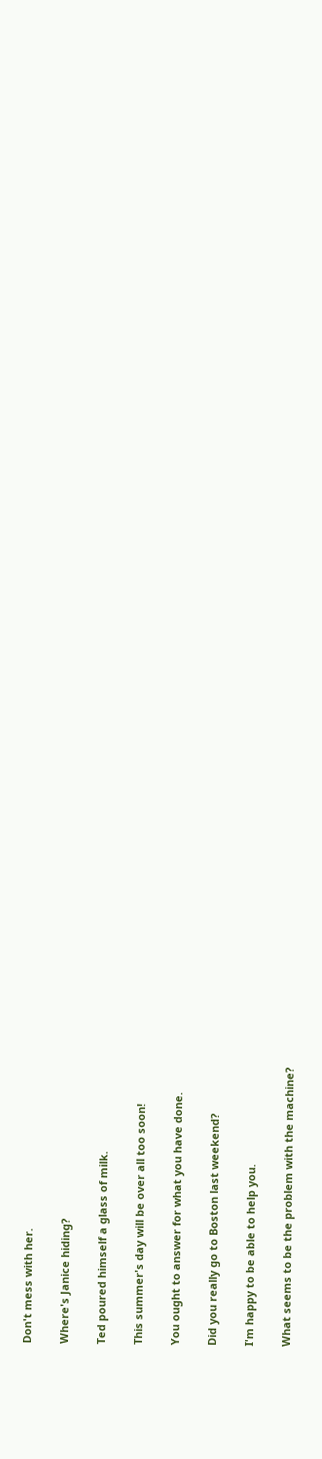Don't mess with her.

Where's Janice hiding?

Ted poured himself a glass of milk.

This summer's day will be over all too soon!

You ought to answer for what you have done.

Did you really go to Boston last weekend?

I'm happy to be able to help you.

What seems to be the problem with the machine?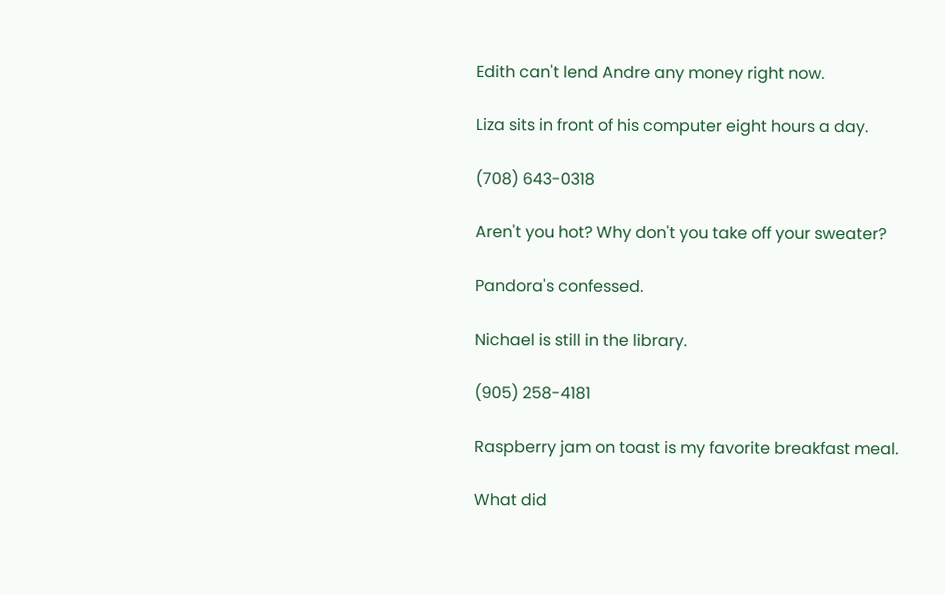Edith can't lend Andre any money right now.

Liza sits in front of his computer eight hours a day.

(708) 643-0318

Aren't you hot? Why don't you take off your sweater?

Pandora's confessed.

Nichael is still in the library.

(905) 258-4181

Raspberry jam on toast is my favorite breakfast meal.

What did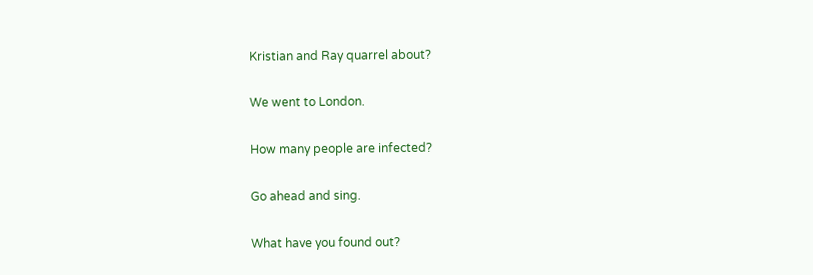Kristian and Ray quarrel about?

We went to London.

How many people are infected?

Go ahead and sing.

What have you found out?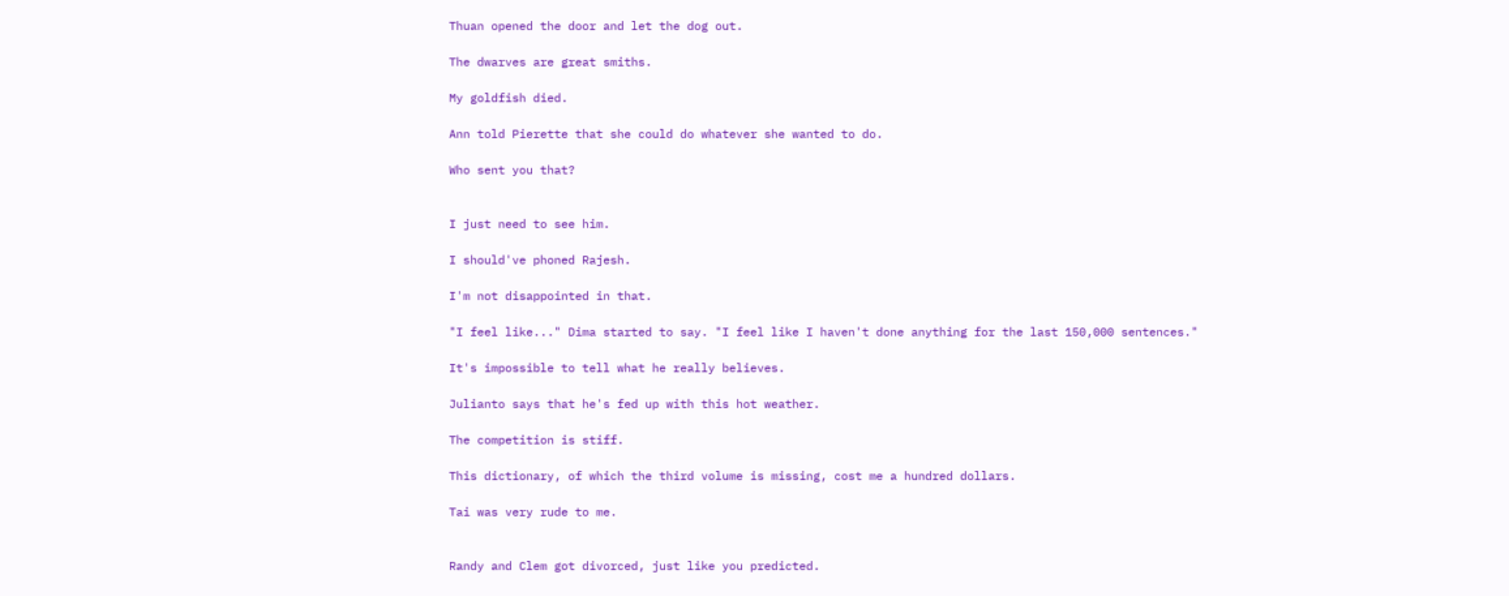Thuan opened the door and let the dog out.

The dwarves are great smiths.

My goldfish died.

Ann told Pierette that she could do whatever she wanted to do.

Who sent you that?


I just need to see him.

I should've phoned Rajesh.

I'm not disappointed in that.

"I feel like..." Dima started to say. "I feel like I haven't done anything for the last 150,000 sentences."

It's impossible to tell what he really believes.

Julianto says that he's fed up with this hot weather.

The competition is stiff.

This dictionary, of which the third volume is missing, cost me a hundred dollars.

Tai was very rude to me.


Randy and Clem got divorced, just like you predicted.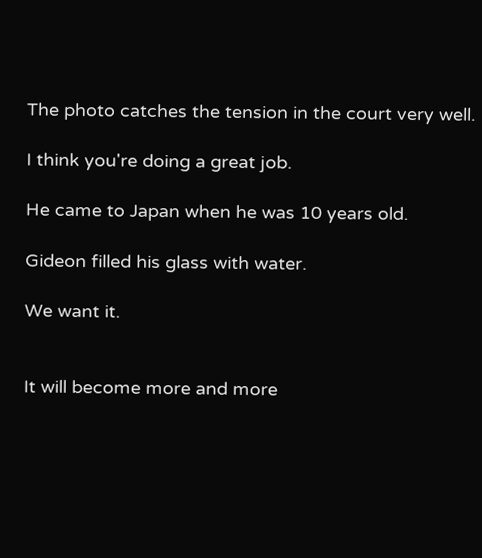The photo catches the tension in the court very well.

I think you're doing a great job.

He came to Japan when he was 10 years old.

Gideon filled his glass with water.

We want it.


It will become more and more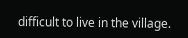difficult to live in the village.